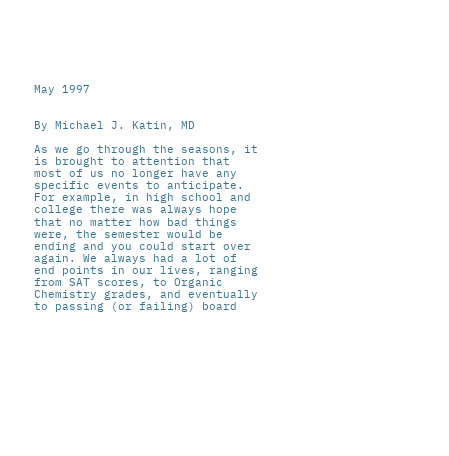May 1997


By Michael J. Katin, MD

As we go through the seasons, it is brought to attention that most of us no longer have any specific events to anticipate. For example, in high school and college there was always hope that no matter how bad things were, the semester would be ending and you could start over again. We always had a lot of end points in our lives, ranging from SAT scores, to Organic Chemistry grades, and eventually to passing (or failing) board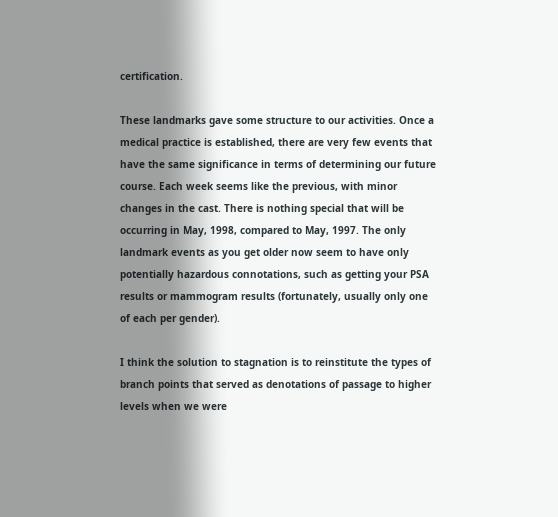certification.

These landmarks gave some structure to our activities. Once a medical practice is established, there are very few events that have the same significance in terms of determining our future course. Each week seems like the previous, with minor changes in the cast. There is nothing special that will be occurring in May, 1998, compared to May, 1997. The only landmark events as you get older now seem to have only potentially hazardous connotations, such as getting your PSA results or mammogram results (fortunately, usually only one of each per gender).

I think the solution to stagnation is to reinstitute the types of branch points that served as denotations of passage to higher levels when we were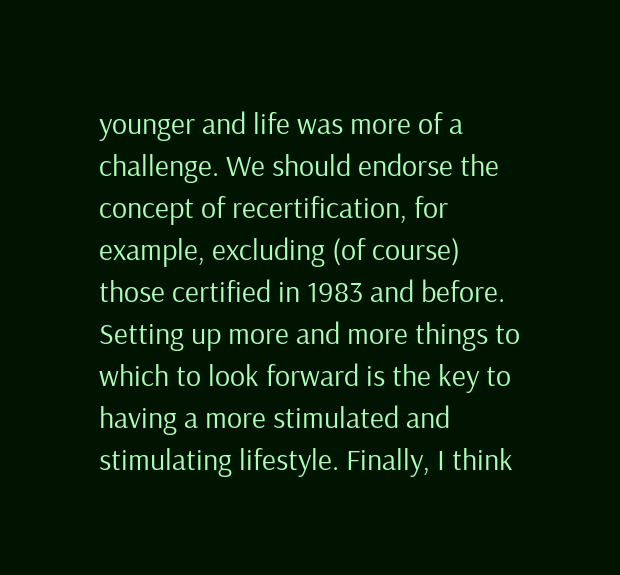younger and life was more of a challenge. We should endorse the concept of recertification, for example, excluding (of course) those certified in 1983 and before. Setting up more and more things to which to look forward is the key to having a more stimulated and stimulating lifestyle. Finally, I think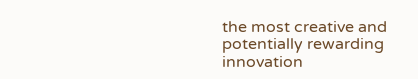the most creative and potentially rewarding innovation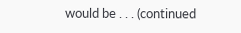would be . . . (continued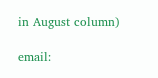in August column)

email: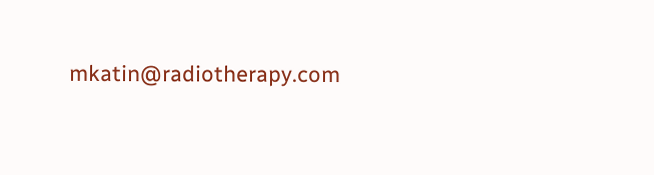mkatin@radiotherapy.com